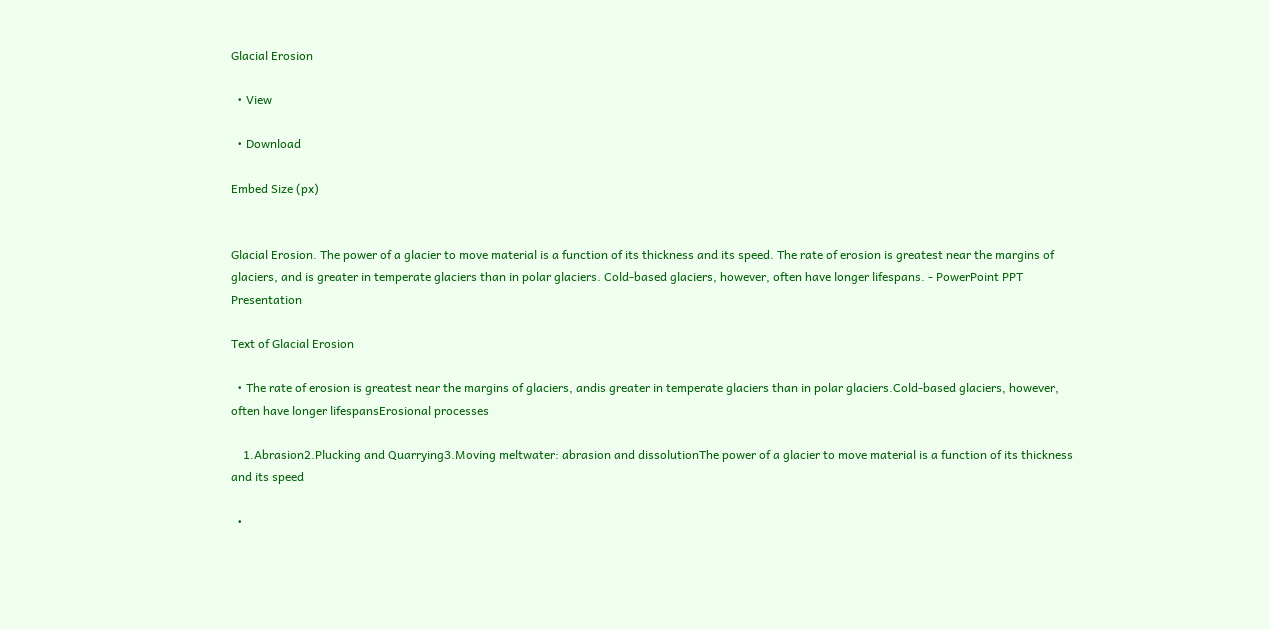Glacial Erosion

  • View

  • Download

Embed Size (px)


Glacial Erosion. The power of a glacier to move material is a function of its thickness and its speed. The rate of erosion is greatest near the margins of glaciers, and is greater in temperate glaciers than in polar glaciers. Cold-based glaciers, however, often have longer lifespans. - PowerPoint PPT Presentation

Text of Glacial Erosion

  • The rate of erosion is greatest near the margins of glaciers, andis greater in temperate glaciers than in polar glaciers.Cold-based glaciers, however, often have longer lifespansErosional processes

    1.Abrasion2.Plucking and Quarrying3.Moving meltwater: abrasion and dissolutionThe power of a glacier to move material is a function of its thickness and its speed

  •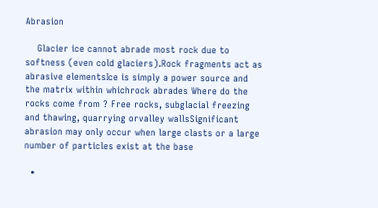Abrasion

    Glacier ice cannot abrade most rock due to softness (even cold glaciers).Rock fragments act as abrasive elementsIce is simply a power source and the matrix within whichrock abrades Where do the rocks come from ? Free rocks, subglacial freezing and thawing, quarrying orvalley wallsSignificant abrasion may only occur when large clasts or a large number of particles exist at the base

  •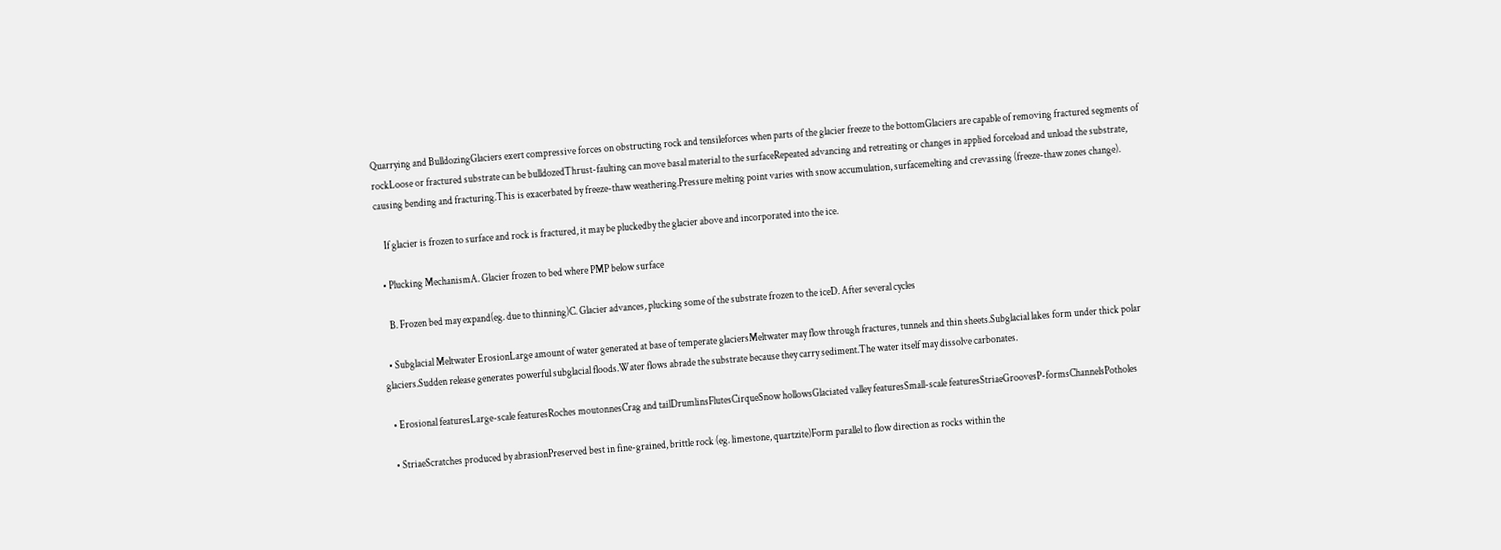Quarrying and BulldozingGlaciers exert compressive forces on obstructing rock and tensileforces when parts of the glacier freeze to the bottomGlaciers are capable of removing fractured segments of rockLoose or fractured substrate can be bulldozedThrust-faulting can move basal material to the surfaceRepeated advancing and retreating or changes in applied forceload and unload the substrate, causing bending and fracturing.This is exacerbated by freeze-thaw weathering.Pressure melting point varies with snow accumulation, surfacemelting and crevassing (freeze-thaw zones change).

    If glacier is frozen to surface and rock is fractured, it may be pluckedby the glacier above and incorporated into the ice.

  • Plucking MechanismA. Glacier frozen to bed where PMP below surface

    B. Frozen bed may expand(eg. due to thinning)C. Glacier advances, plucking some of the substrate frozen to the iceD. After several cycles

  • Subglacial Meltwater ErosionLarge amount of water generated at base of temperate glaciersMeltwater may flow through fractures, tunnels and thin sheets.Subglacial lakes form under thick polar glaciers.Sudden release generates powerful subglacial floods.Water flows abrade the substrate because they carry sediment.The water itself may dissolve carbonates.

  • Erosional featuresLarge-scale featuresRoches moutonnesCrag and tailDrumlinsFlutesCirqueSnow hollowsGlaciated valley featuresSmall-scale featuresStriaeGroovesP-formsChannelsPotholes

  • StriaeScratches produced by abrasionPreserved best in fine-grained, brittle rock (eg. limestone, quartzite)Form parallel to flow direction as rocks within the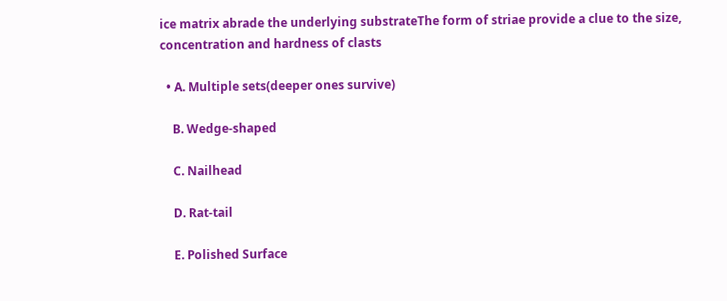ice matrix abrade the underlying substrateThe form of striae provide a clue to the size, concentration and hardness of clasts

  • A. Multiple sets(deeper ones survive)

    B. Wedge-shaped

    C. Nailhead

    D. Rat-tail

    E. Polished Surface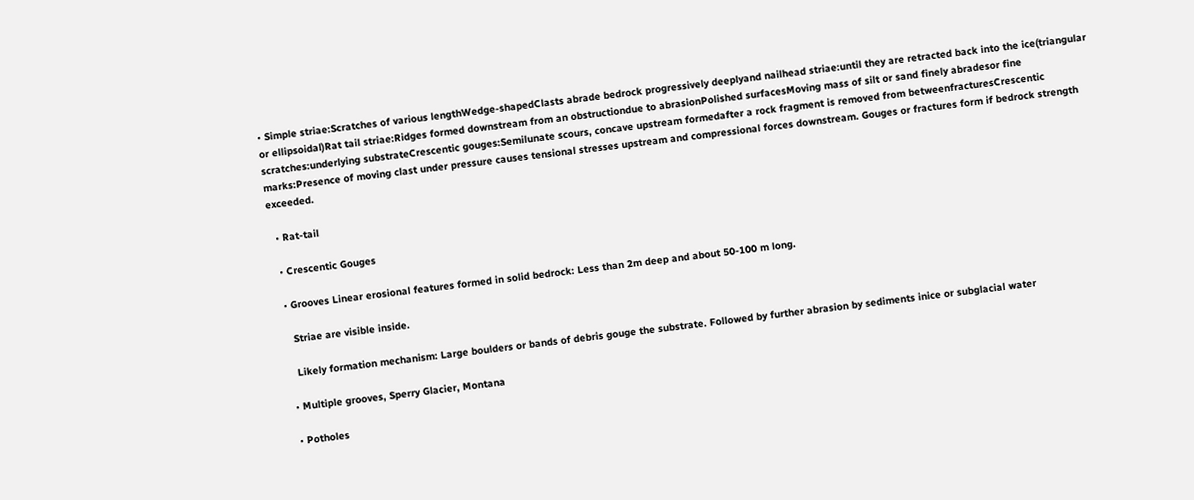• Simple striae:Scratches of various lengthWedge-shapedClasts abrade bedrock progressively deeplyand nailhead striae:until they are retracted back into the ice(triangular or ellipsoidal)Rat tail striae:Ridges formed downstream from an obstructiondue to abrasionPolished surfacesMoving mass of silt or sand finely abradesor fine scratches:underlying substrateCrescentic gouges:Semilunate scours, concave upstream formedafter a rock fragment is removed from betweenfracturesCrescentic marks:Presence of moving clast under pressure causes tensional stresses upstream and compressional forces downstream. Gouges or fractures form if bedrock strength exceeded.

  • Rat-tail

  • Crescentic Gouges

  • Grooves Linear erosional features formed in solid bedrock: Less than 2m deep and about 50-100 m long.

    Striae are visible inside.

    Likely formation mechanism: Large boulders or bands of debris gouge the substrate. Followed by further abrasion by sediments inice or subglacial water

  • Multiple grooves, Sperry Glacier, Montana

  • Potholes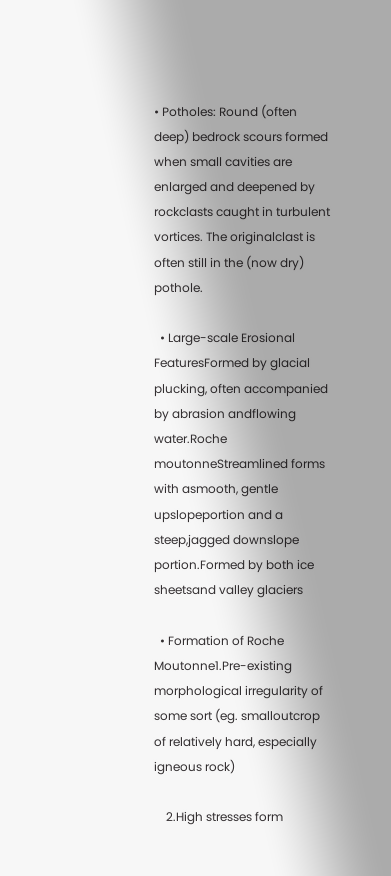• Potholes: Round (often deep) bedrock scours formed when small cavities are enlarged and deepened by rockclasts caught in turbulent vortices. The originalclast is often still in the (now dry) pothole.

  • Large-scale Erosional FeaturesFormed by glacial plucking, often accompanied by abrasion andflowing water.Roche moutonneStreamlined forms with asmooth, gentle upslopeportion and a steep,jagged downslope portion.Formed by both ice sheetsand valley glaciers

  • Formation of Roche Moutonne1.Pre-existing morphological irregularity of some sort (eg. smalloutcrop of relatively hard, especially igneous rock)

    2.High stresses form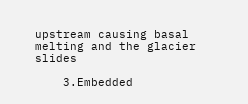upstream causing basal melting and the glacier slides

    3.Embedded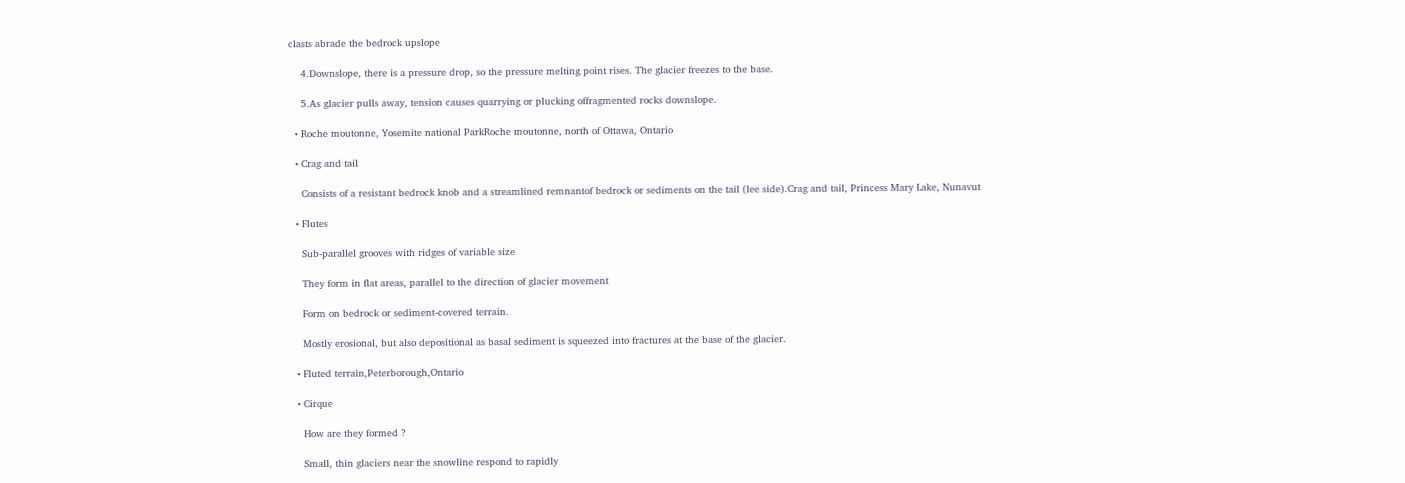clasts abrade the bedrock upslope

    4.Downslope, there is a pressure drop, so the pressure melting point rises. The glacier freezes to the base.

    5.As glacier pulls away, tension causes quarrying or plucking offragmented rocks downslope.

  • Roche moutonne, Yosemite national ParkRoche moutonne, north of Ottawa, Ontario

  • Crag and tail

    Consists of a resistant bedrock knob and a streamlined remnantof bedrock or sediments on the tail (lee side).Crag and tail, Princess Mary Lake, Nunavut

  • Flutes

    Sub-parallel grooves with ridges of variable size

    They form in flat areas, parallel to the direction of glacier movement

    Form on bedrock or sediment-covered terrain.

    Mostly erosional, but also depositional as basal sediment is squeezed into fractures at the base of the glacier.

  • Fluted terrain,Peterborough,Ontario

  • Cirque

    How are they formed ?

    Small, thin glaciers near the snowline respond to rapidly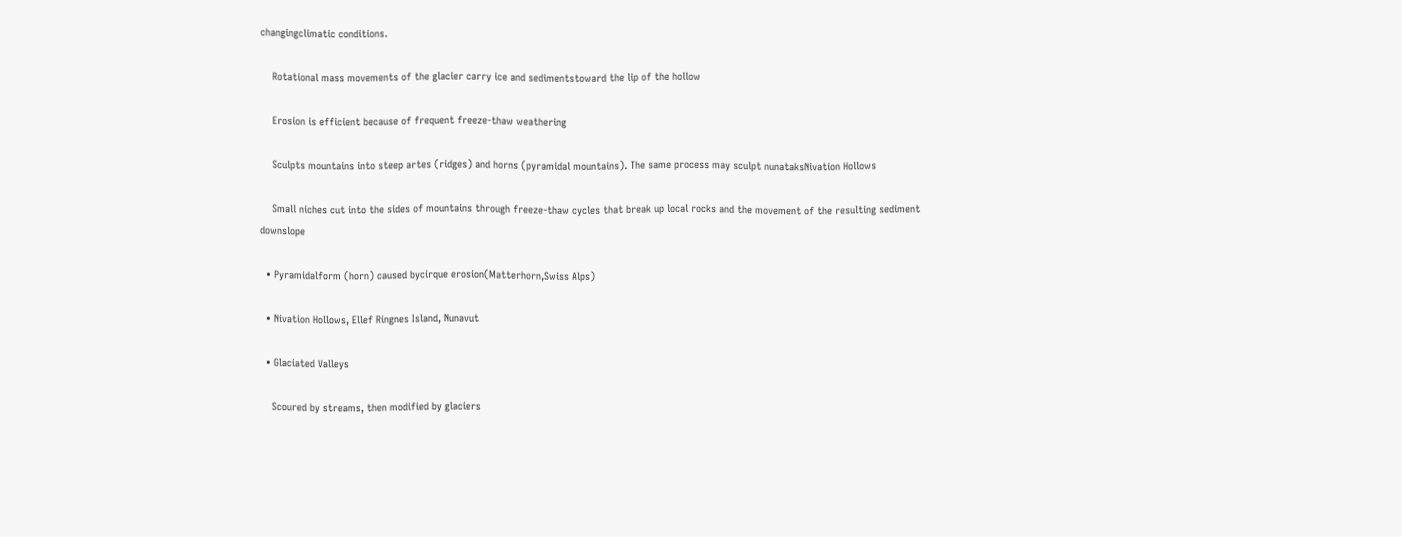changingclimatic conditions.

    Rotational mass movements of the glacier carry ice and sedimentstoward the lip of the hollow

    Erosion is efficient because of frequent freeze-thaw weathering

    Sculpts mountains into steep artes (ridges) and horns (pyramidal mountains). The same process may sculpt nunataksNivation Hollows

    Small niches cut into the sides of mountains through freeze-thaw cycles that break up local rocks and the movement of the resulting sediment downslope

  • Pyramidalform (horn) caused bycirque erosion(Matterhorn,Swiss Alps)

  • Nivation Hollows, Ellef Ringnes Island, Nunavut

  • Glaciated Valleys

    Scoured by streams, then modified by glaciers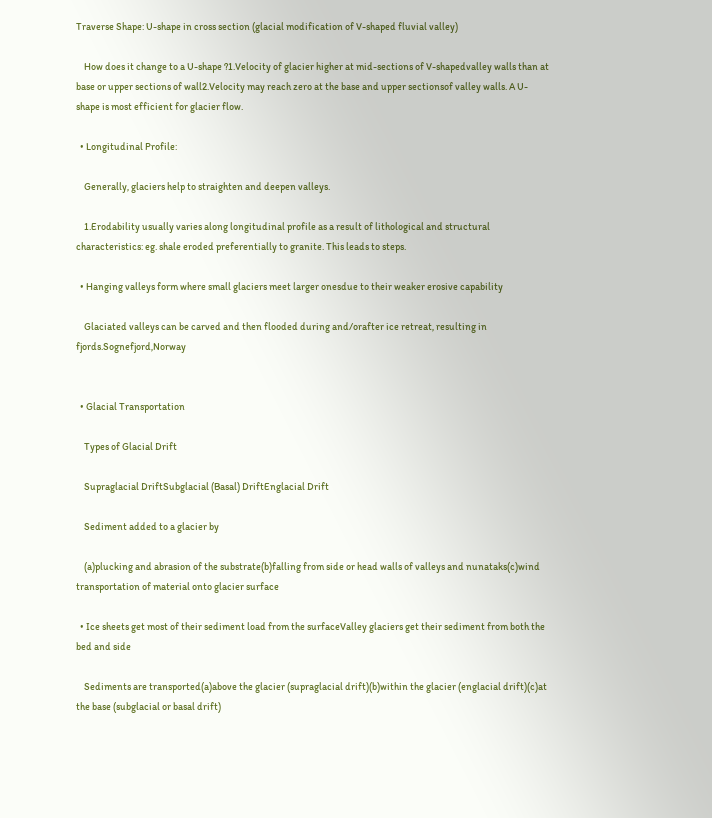Traverse Shape: U-shape in cross section (glacial modification of V-shaped fluvial valley)

    How does it change to a U-shape ?1.Velocity of glacier higher at mid-sections of V-shapedvalley walls than at base or upper sections of wall2.Velocity may reach zero at the base and upper sectionsof valley walls. A U-shape is most efficient for glacier flow.

  • Longitudinal Profile:

    Generally, glaciers help to straighten and deepen valleys.

    1.Erodability usually varies along longitudinal profile as a result of lithological and structural characteristics: eg. shale eroded preferentially to granite. This leads to steps.

  • Hanging valleys form where small glaciers meet larger onesdue to their weaker erosive capability

    Glaciated valleys can be carved and then flooded during and/orafter ice retreat, resulting in fjords.Sognefjord,Norway


  • Glacial Transportation

    Types of Glacial Drift

    Supraglacial DriftSubglacial (Basal) DriftEnglacial Drift

    Sediment added to a glacier by

    (a)plucking and abrasion of the substrate(b)falling from side or head walls of valleys and nunataks(c)wind transportation of material onto glacier surface

  • Ice sheets get most of their sediment load from the surfaceValley glaciers get their sediment from both the bed and side

    Sediments are transported(a)above the glacier (supraglacial drift)(b)within the glacier (englacial drift)(c)at the base (subglacial or basal drift)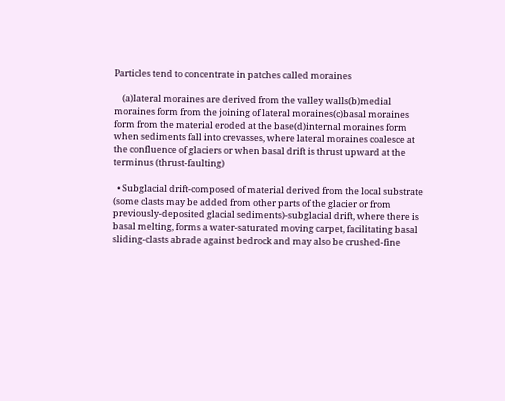Particles tend to concentrate in patches called moraines

    (a)lateral moraines are derived from the valley walls(b)medial moraines form from the joining of lateral moraines(c)basal moraines form from the material eroded at the base(d)internal moraines form when sediments fall into crevasses, where lateral moraines coalesce at the confluence of glaciers or when basal drift is thrust upward at the terminus (thrust-faulting)

  • Subglacial drift-composed of material derived from the local substrate (some clasts may be added from other parts of the glacier or from previously-deposited glacial sediments)-subglacial drift, where there is basal melting, forms a water-saturated moving carpet, facilitating basal sliding-clasts abrade against bedrock and may also be crushed-fine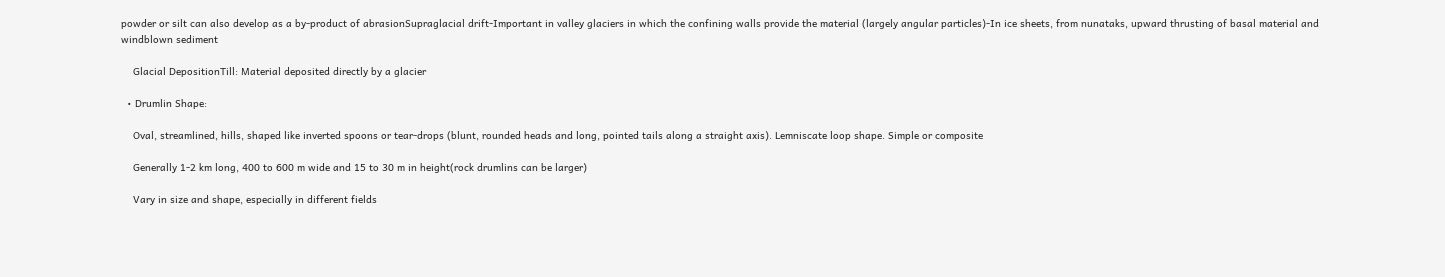powder or silt can also develop as a by-product of abrasionSupraglacial drift-Important in valley glaciers in which the confining walls provide the material (largely angular particles)-In ice sheets, from nunataks, upward thrusting of basal material and windblown sediment

    Glacial DepositionTill: Material deposited directly by a glacier

  • Drumlin Shape:

    Oval, streamlined, hills, shaped like inverted spoons or tear-drops (blunt, rounded heads and long, pointed tails along a straight axis). Lemniscate loop shape. Simple or composite

    Generally 1-2 km long, 400 to 600 m wide and 15 to 30 m in height(rock drumlins can be larger)

    Vary in size and shape, especially in different fields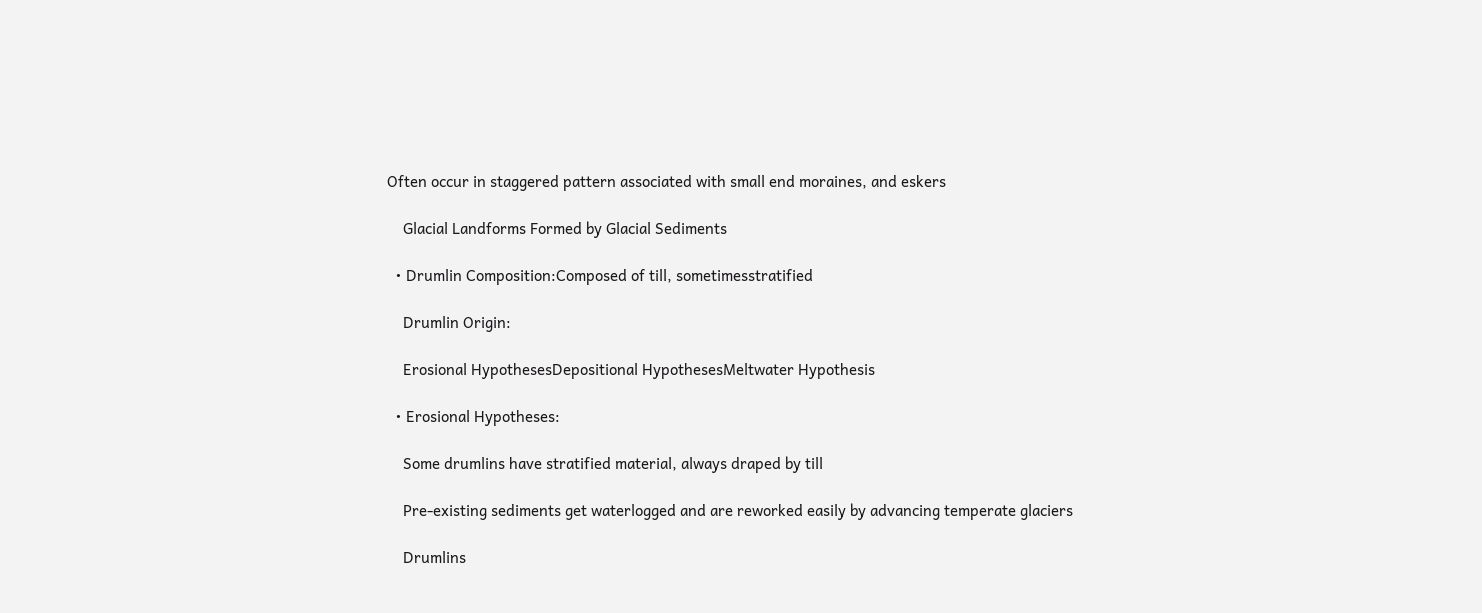Often occur in staggered pattern associated with small end moraines, and eskers

    Glacial Landforms Formed by Glacial Sediments

  • Drumlin Composition:Composed of till, sometimesstratified

    Drumlin Origin:

    Erosional HypothesesDepositional HypothesesMeltwater Hypothesis

  • Erosional Hypotheses:

    Some drumlins have stratified material, always draped by till

    Pre-existing sediments get waterlogged and are reworked easily by advancing temperate glaciers

    Drumlins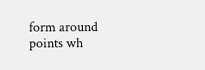form around points wh